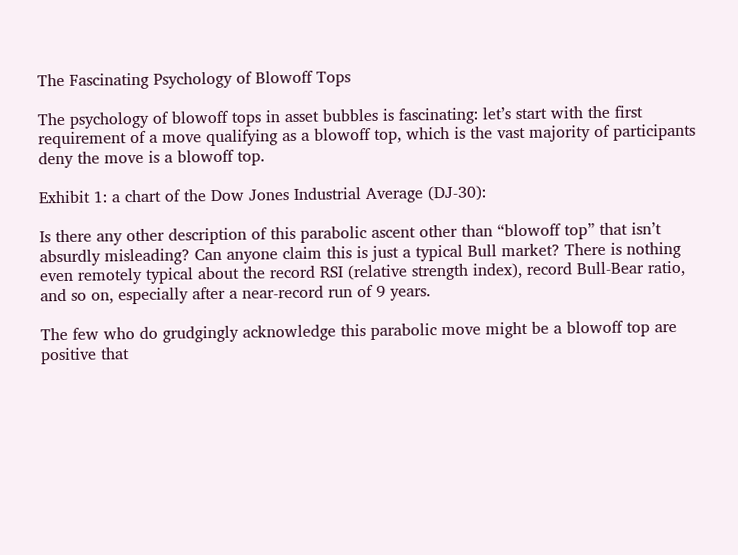The Fascinating Psychology of Blowoff Tops

The psychology of blowoff tops in asset bubbles is fascinating: let’s start with the first requirement of a move qualifying as a blowoff top, which is the vast majority of participants deny the move is a blowoff top.

Exhibit 1: a chart of the Dow Jones Industrial Average (DJ-30):

Is there any other description of this parabolic ascent other than “blowoff top” that isn’t absurdly misleading? Can anyone claim this is just a typical Bull market? There is nothing even remotely typical about the record RSI (relative strength index), record Bull-Bear ratio, and so on, especially after a near-record run of 9 years.

The few who do grudgingly acknowledge this parabolic move might be a blowoff top are positive that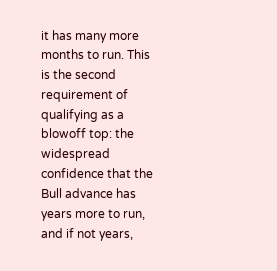it has many more months to run. This is the second requirement of qualifying as a blowoff top: the widespread confidence that the Bull advance has years more to run, and if not years,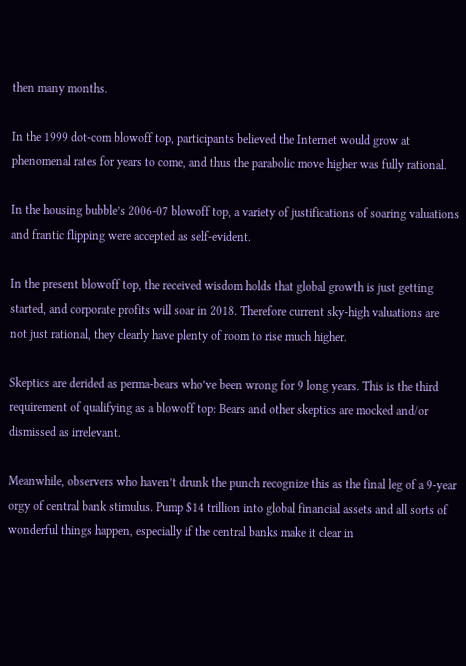then many months.

In the 1999 dot-com blowoff top, participants believed the Internet would grow at phenomenal rates for years to come, and thus the parabolic move higher was fully rational.

In the housing bubble’s 2006-07 blowoff top, a variety of justifications of soaring valuations and frantic flipping were accepted as self-evident.

In the present blowoff top, the received wisdom holds that global growth is just getting started, and corporate profits will soar in 2018. Therefore current sky-high valuations are not just rational, they clearly have plenty of room to rise much higher.

Skeptics are derided as perma-bears who’ve been wrong for 9 long years. This is the third requirement of qualifying as a blowoff top: Bears and other skeptics are mocked and/or dismissed as irrelevant.

Meanwhile, observers who haven’t drunk the punch recognize this as the final leg of a 9-year orgy of central bank stimulus. Pump $14 trillion into global financial assets and all sorts of wonderful things happen, especially if the central banks make it clear in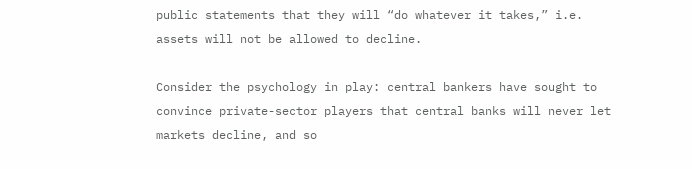public statements that they will “do whatever it takes,” i.e. assets will not be allowed to decline.

Consider the psychology in play: central bankers have sought to convince private-sector players that central banks will never let markets decline, and so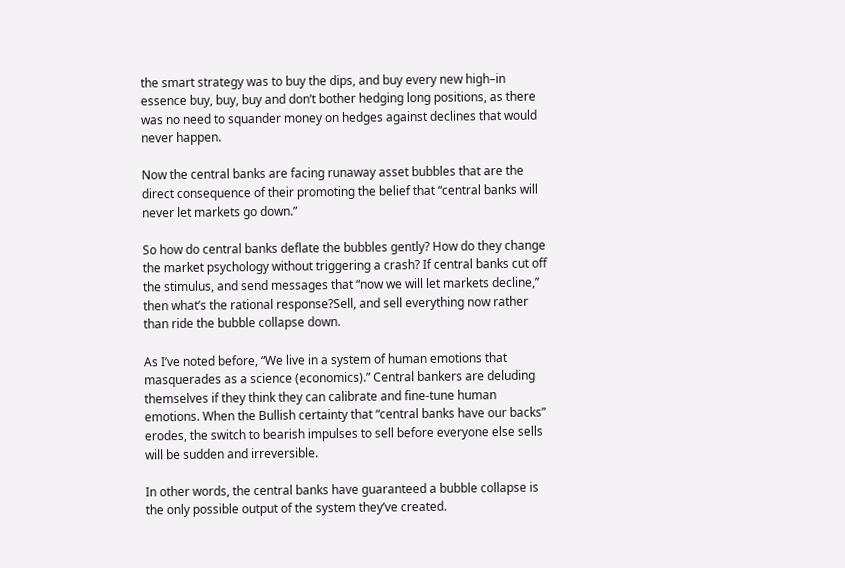the smart strategy was to buy the dips, and buy every new high–in essence buy, buy, buy and don’t bother hedging long positions, as there was no need to squander money on hedges against declines that would never happen.

Now the central banks are facing runaway asset bubbles that are the direct consequence of their promoting the belief that “central banks will never let markets go down.”

So how do central banks deflate the bubbles gently? How do they change the market psychology without triggering a crash? If central banks cut off the stimulus, and send messages that “now we will let markets decline,” then what’s the rational response?Sell, and sell everything now rather than ride the bubble collapse down.

As I’ve noted before, “We live in a system of human emotions that masquerades as a science (economics).” Central bankers are deluding themselves if they think they can calibrate and fine-tune human emotions. When the Bullish certainty that “central banks have our backs” erodes, the switch to bearish impulses to sell before everyone else sells will be sudden and irreversible.

In other words, the central banks have guaranteed a bubble collapse is the only possible output of the system they’ve created.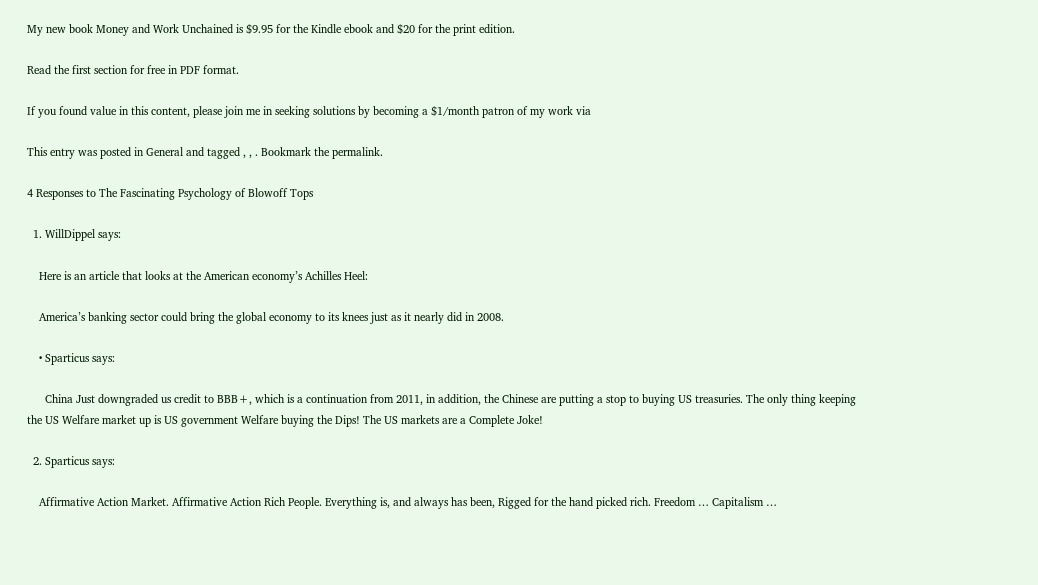My new book Money and Work Unchained is $9.95 for the Kindle ebook and $20 for the print edition.

Read the first section for free in PDF format.

If you found value in this content, please join me in seeking solutions by becoming a $1/month patron of my work via

This entry was posted in General and tagged , , . Bookmark the permalink.

4 Responses to The Fascinating Psychology of Blowoff Tops

  1. WillDippel says:

    Here is an article that looks at the American economy’s Achilles Heel:

    America’s banking sector could bring the global economy to its knees just as it nearly did in 2008.

    • Sparticus says:

      China Just downgraded us credit to BBB+, which is a continuation from 2011, in addition, the Chinese are putting a stop to buying US treasuries. The only thing keeping the US Welfare market up is US government Welfare buying the Dips! The US markets are a Complete Joke!

  2. Sparticus says:

    Affirmative Action Market. Affirmative Action Rich People. Everything is, and always has been, Rigged for the hand picked rich. Freedom … Capitalism …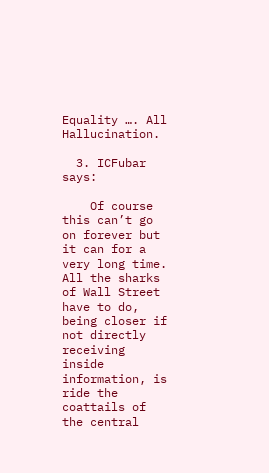Equality …. All Hallucination.

  3. ICFubar says:

    Of course this can’t go on forever but it can for a very long time. All the sharks of Wall Street have to do, being closer if not directly receiving inside information, is ride the coattails of the central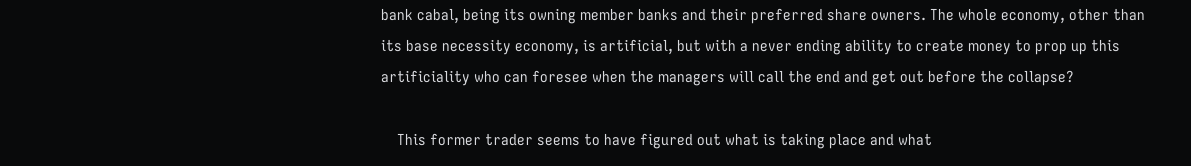bank cabal, being its owning member banks and their preferred share owners. The whole economy, other than its base necessity economy, is artificial, but with a never ending ability to create money to prop up this artificiality who can foresee when the managers will call the end and get out before the collapse?

    This former trader seems to have figured out what is taking place and what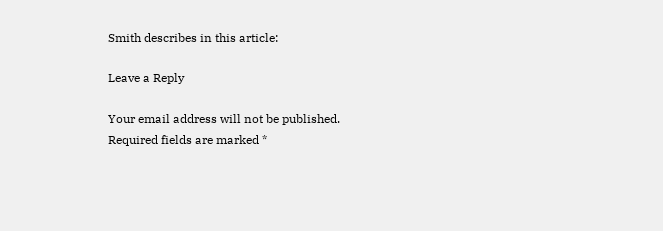Smith describes in this article:

Leave a Reply

Your email address will not be published. Required fields are marked *